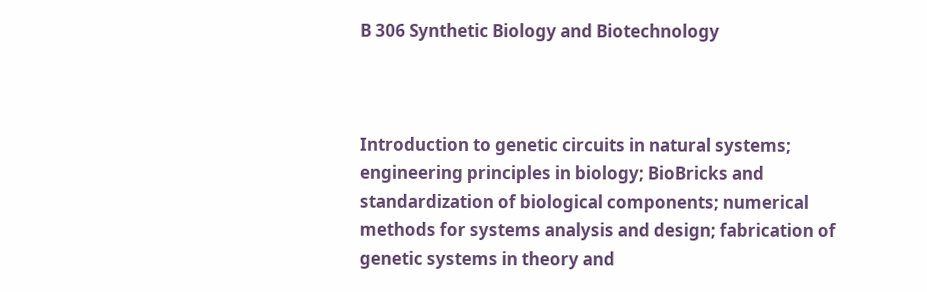B 306 Synthetic Biology and Biotechnology



Introduction to genetic circuits in natural systems; engineering principles in biology; BioBricks and standardization of biological components; numerical methods for systems analysis and design; fabrication of genetic systems in theory and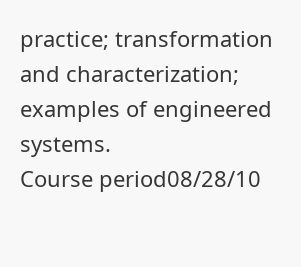practice; transformation and characterization; examples of engineered systems.
Course period08/28/10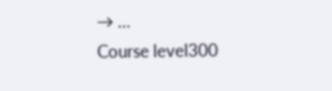→ …
Course level300